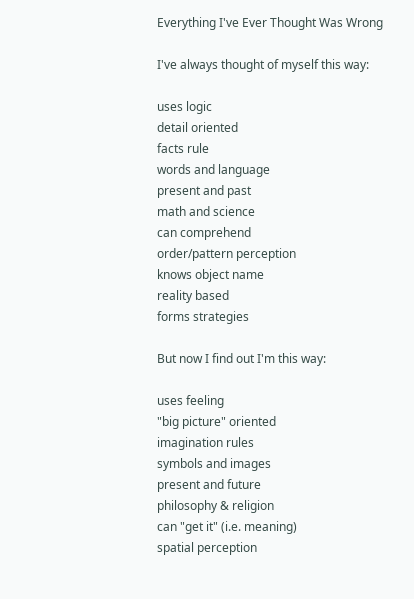Everything I've Ever Thought Was Wrong

I've always thought of myself this way:

uses logic
detail oriented
facts rule
words and language
present and past
math and science
can comprehend
order/pattern perception
knows object name
reality based
forms strategies

But now I find out I'm this way:

uses feeling
"big picture" oriented
imagination rules
symbols and images
present and future
philosophy & religion
can "get it" (i.e. meaning)
spatial perception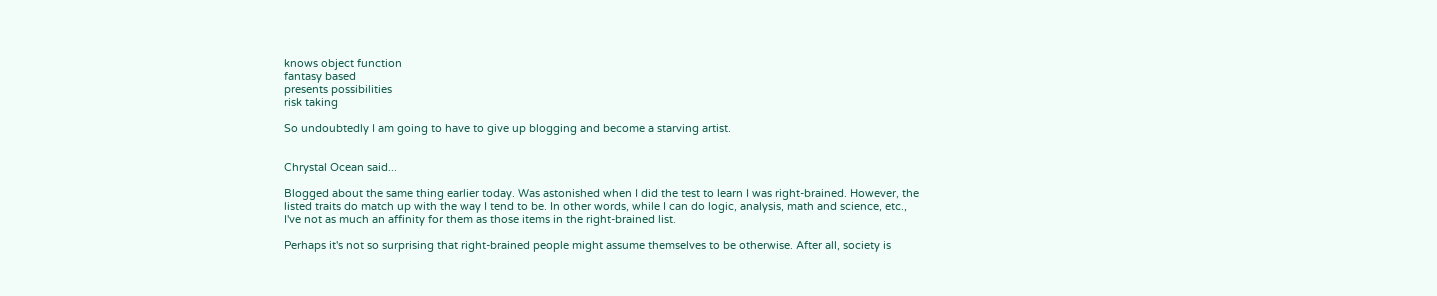knows object function
fantasy based
presents possibilities
risk taking

So undoubtedly I am going to have to give up blogging and become a starving artist.


Chrystal Ocean said...

Blogged about the same thing earlier today. Was astonished when I did the test to learn I was right-brained. However, the listed traits do match up with the way I tend to be. In other words, while I can do logic, analysis, math and science, etc., I've not as much an affinity for them as those items in the right-brained list.

Perhaps it's not so surprising that right-brained people might assume themselves to be otherwise. After all, society is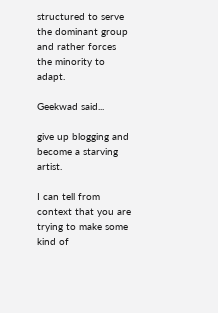structured to serve the dominant group and rather forces the minority to adapt.

Geekwad said...

give up blogging and become a starving artist.

I can tell from context that you are trying to make some kind of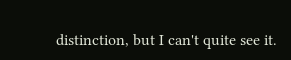distinction, but I can't quite see it.